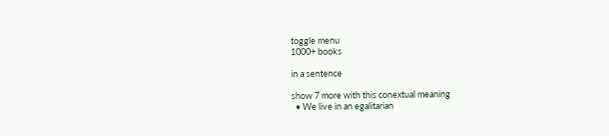toggle menu
1000+ books

in a sentence

show 7 more with this conextual meaning
  • We live in an egalitarian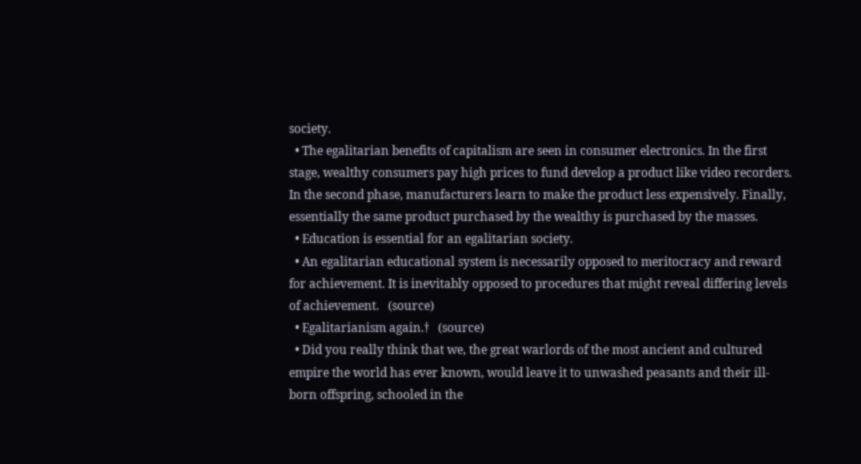society.
  • The egalitarian benefits of capitalism are seen in consumer electronics. In the first stage, wealthy consumers pay high prices to fund develop a product like video recorders. In the second phase, manufacturers learn to make the product less expensively. Finally, essentially the same product purchased by the wealthy is purchased by the masses.
  • Education is essential for an egalitarian society.
  • An egalitarian educational system is necessarily opposed to meritocracy and reward for achievement. It is inevitably opposed to procedures that might reveal differing levels of achievement.   (source)
  • Egalitarianism again.†   (source)
  • Did you really think that we, the great warlords of the most ancient and cultured empire the world has ever known, would leave it to unwashed peasants and their ill-born offspring, schooled in the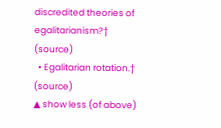discredited theories of egalitarianism?†   (source)
  • Egalitarian rotation.†   (source)
▲ show less (of above)